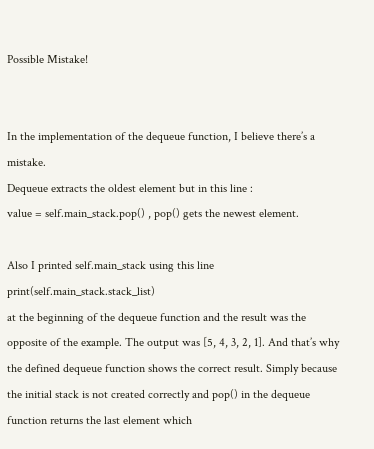Possible Mistake!


In the implementation of the dequeue function, I believe there’s a mistake.
Dequeue extracts the oldest element but in this line :
value = self.main_stack.pop() , pop() gets the newest element.

Also I printed self.main_stack using this line print(self.main_stack.stack_list)
at the beginning of the dequeue function and the result was the opposite of the example. The output was [5, 4, 3, 2, 1]. And that’s why the defined dequeue function shows the correct result. Simply because the initial stack is not created correctly and pop() in the dequeue function returns the last element which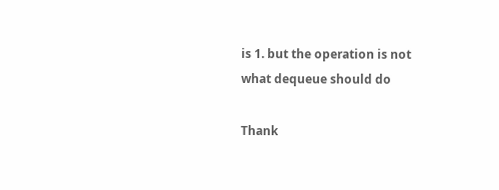is 1. but the operation is not what dequeue should do

Thank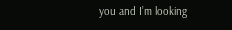you and I’m looking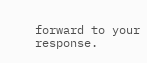forward to your response.